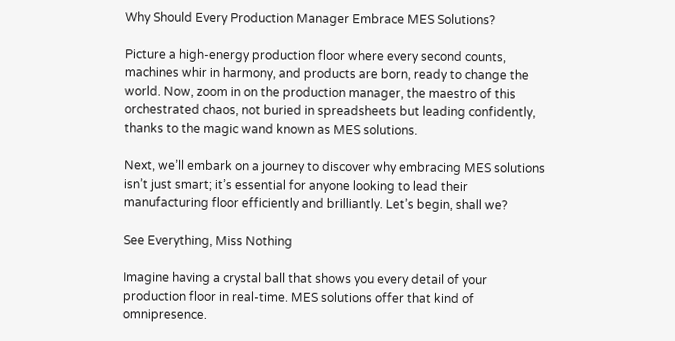Why Should Every Production Manager Embrace MES Solutions?

Picture a high-energy production floor where every second counts, machines whir in harmony, and products are born, ready to change the world. Now, zoom in on the production manager, the maestro of this orchestrated chaos, not buried in spreadsheets but leading confidently, thanks to the magic wand known as MES solutions.

Next, we’ll embark on a journey to discover why embracing MES solutions isn’t just smart; it’s essential for anyone looking to lead their manufacturing floor efficiently and brilliantly. Let’s begin, shall we?

See Everything, Miss Nothing

Imagine having a crystal ball that shows you every detail of your production floor in real-time. MES solutions offer that kind of omnipresence.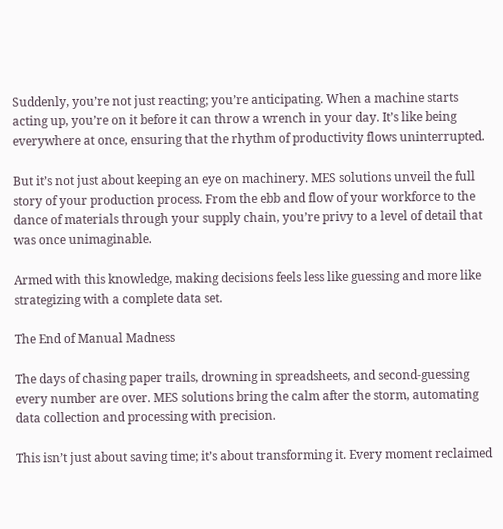Suddenly, you’re not just reacting; you’re anticipating. When a machine starts acting up, you’re on it before it can throw a wrench in your day. It’s like being everywhere at once, ensuring that the rhythm of productivity flows uninterrupted.

But it’s not just about keeping an eye on machinery. MES solutions unveil the full story of your production process. From the ebb and flow of your workforce to the dance of materials through your supply chain, you’re privy to a level of detail that was once unimaginable.

Armed with this knowledge, making decisions feels less like guessing and more like strategizing with a complete data set.

The End of Manual Madness

The days of chasing paper trails, drowning in spreadsheets, and second-guessing every number are over. MES solutions bring the calm after the storm, automating data collection and processing with precision.

This isn’t just about saving time; it’s about transforming it. Every moment reclaimed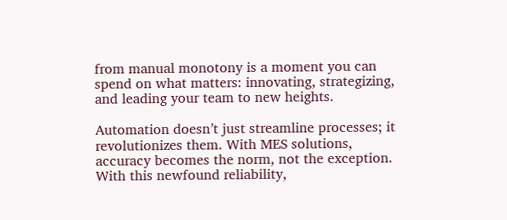from manual monotony is a moment you can spend on what matters: innovating, strategizing, and leading your team to new heights.

Automation doesn’t just streamline processes; it revolutionizes them. With MES solutions, accuracy becomes the norm, not the exception. With this newfound reliability,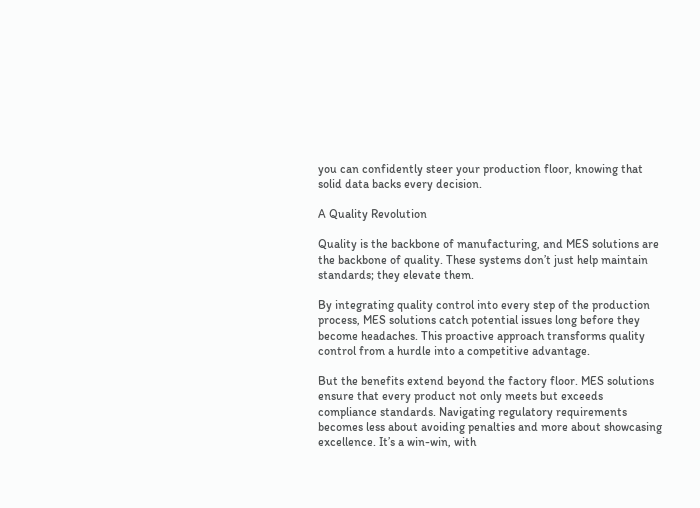you can confidently steer your production floor, knowing that solid data backs every decision.

A Quality Revolution

Quality is the backbone of manufacturing, and MES solutions are the backbone of quality. These systems don’t just help maintain standards; they elevate them.

By integrating quality control into every step of the production process, MES solutions catch potential issues long before they become headaches. This proactive approach transforms quality control from a hurdle into a competitive advantage.

But the benefits extend beyond the factory floor. MES solutions ensure that every product not only meets but exceeds compliance standards. Navigating regulatory requirements becomes less about avoiding penalties and more about showcasing excellence. It’s a win-win, with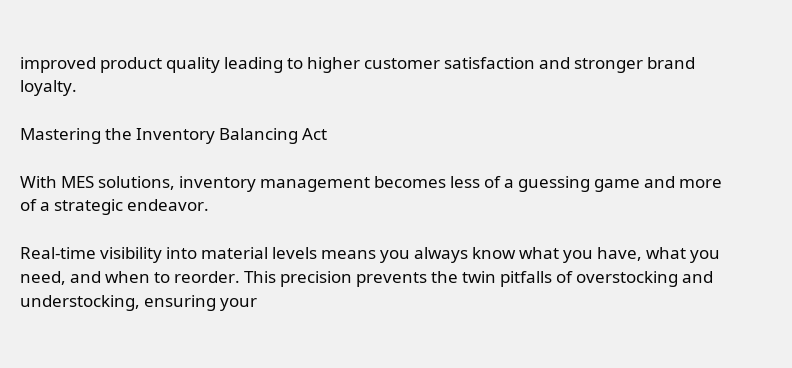improved product quality leading to higher customer satisfaction and stronger brand loyalty.

Mastering the Inventory Balancing Act

With MES solutions, inventory management becomes less of a guessing game and more of a strategic endeavor.

Real-time visibility into material levels means you always know what you have, what you need, and when to reorder. This precision prevents the twin pitfalls of overstocking and understocking, ensuring your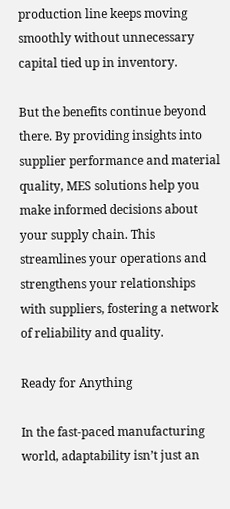production line keeps moving smoothly without unnecessary capital tied up in inventory.

But the benefits continue beyond there. By providing insights into supplier performance and material quality, MES solutions help you make informed decisions about your supply chain. This streamlines your operations and strengthens your relationships with suppliers, fostering a network of reliability and quality.

Ready for Anything

In the fast-paced manufacturing world, adaptability isn’t just an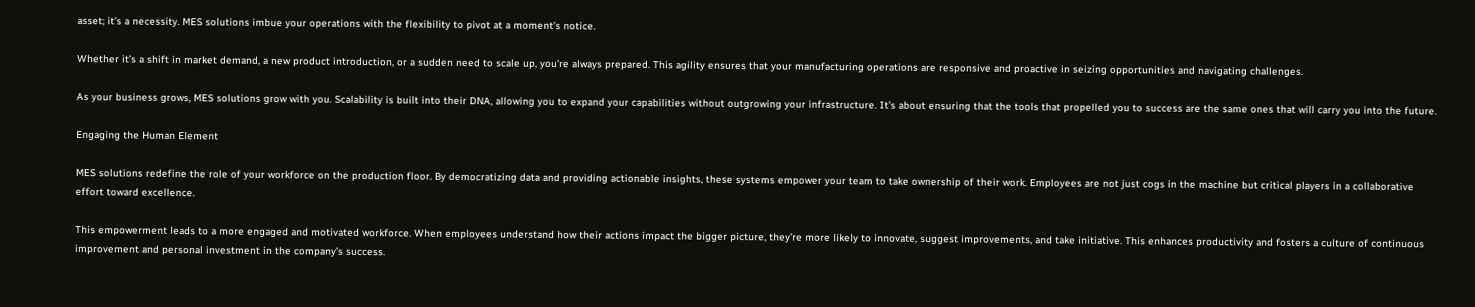asset; it’s a necessity. MES solutions imbue your operations with the flexibility to pivot at a moment’s notice.

Whether it’s a shift in market demand, a new product introduction, or a sudden need to scale up, you’re always prepared. This agility ensures that your manufacturing operations are responsive and proactive in seizing opportunities and navigating challenges.

As your business grows, MES solutions grow with you. Scalability is built into their DNA, allowing you to expand your capabilities without outgrowing your infrastructure. It’s about ensuring that the tools that propelled you to success are the same ones that will carry you into the future.

Engaging the Human Element

MES solutions redefine the role of your workforce on the production floor. By democratizing data and providing actionable insights, these systems empower your team to take ownership of their work. Employees are not just cogs in the machine but critical players in a collaborative effort toward excellence.

This empowerment leads to a more engaged and motivated workforce. When employees understand how their actions impact the bigger picture, they’re more likely to innovate, suggest improvements, and take initiative. This enhances productivity and fosters a culture of continuous improvement and personal investment in the company’s success.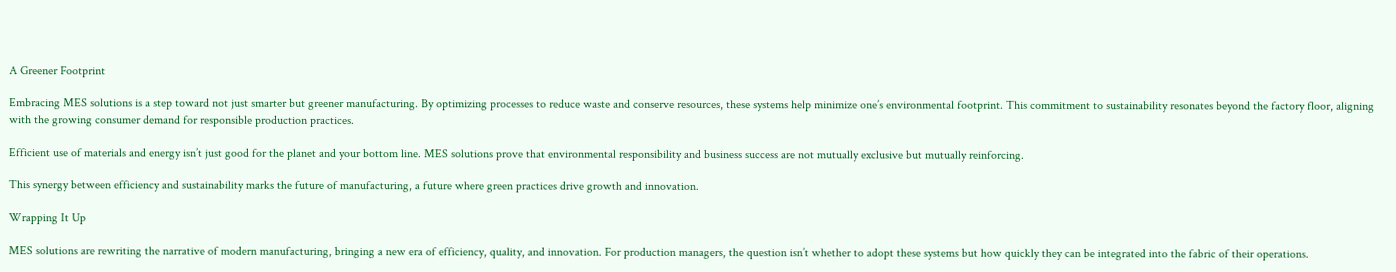A Greener Footprint

Embracing MES solutions is a step toward not just smarter but greener manufacturing. By optimizing processes to reduce waste and conserve resources, these systems help minimize one’s environmental footprint. This commitment to sustainability resonates beyond the factory floor, aligning with the growing consumer demand for responsible production practices.

Efficient use of materials and energy isn’t just good for the planet and your bottom line. MES solutions prove that environmental responsibility and business success are not mutually exclusive but mutually reinforcing.

This synergy between efficiency and sustainability marks the future of manufacturing, a future where green practices drive growth and innovation.

Wrapping It Up

MES solutions are rewriting the narrative of modern manufacturing, bringing a new era of efficiency, quality, and innovation. For production managers, the question isn’t whether to adopt these systems but how quickly they can be integrated into the fabric of their operations.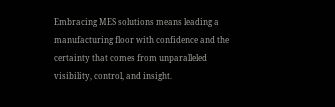Embracing MES solutions means leading a manufacturing floor with confidence and the certainty that comes from unparalleled visibility, control, and insight.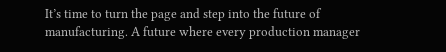It’s time to turn the page and step into the future of manufacturing. A future where every production manager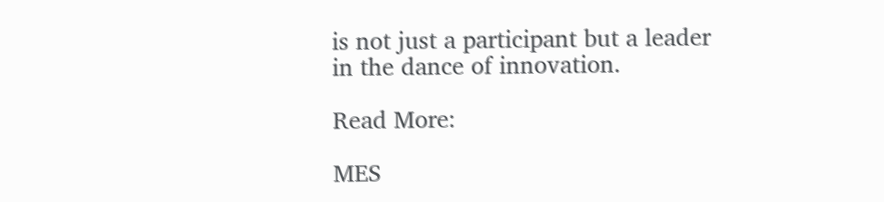is not just a participant but a leader in the dance of innovation.

Read More:

MES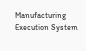Manufacturing Execution System